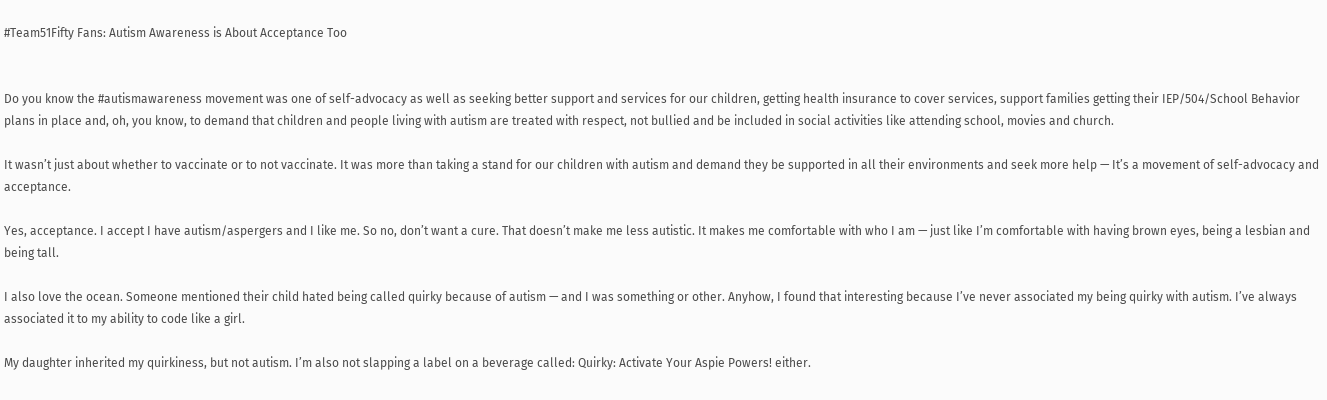#Team51Fifty Fans: Autism Awareness is About Acceptance Too


Do you know the #autismawareness movement was one of self-advocacy as well as seeking better support and services for our children, getting health insurance to cover services, support families getting their IEP/504/School Behavior plans in place and, oh, you know, to demand that children and people living with autism are treated with respect, not bullied and be included in social activities like attending school, movies and church.

It wasn’t just about whether to vaccinate or to not vaccinate. It was more than taking a stand for our children with autism and demand they be supported in all their environments and seek more help — It’s a movement of self-advocacy and acceptance.

Yes, acceptance. I accept I have autism/aspergers and I like me. So no, don’t want a cure. That doesn’t make me less autistic. It makes me comfortable with who I am — just like I’m comfortable with having brown eyes, being a lesbian and being tall.

I also love the ocean. Someone mentioned their child hated being called quirky because of autism — and I was something or other. Anyhow, I found that interesting because I’ve never associated my being quirky with autism. I’ve always associated it to my ability to code like a girl.

My daughter inherited my quirkiness, but not autism. I’m also not slapping a label on a beverage called: Quirky: Activate Your Aspie Powers! either.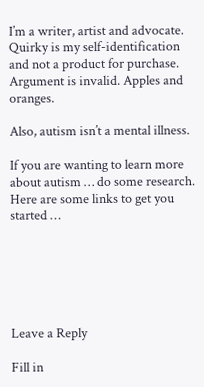I’m a writer, artist and advocate. Quirky is my self-identification and not a product for purchase. Argument is invalid. Apples and oranges.

Also, autism isn’t a mental illness.

If you are wanting to learn more about autism … do some research. Here are some links to get you started …






Leave a Reply

Fill in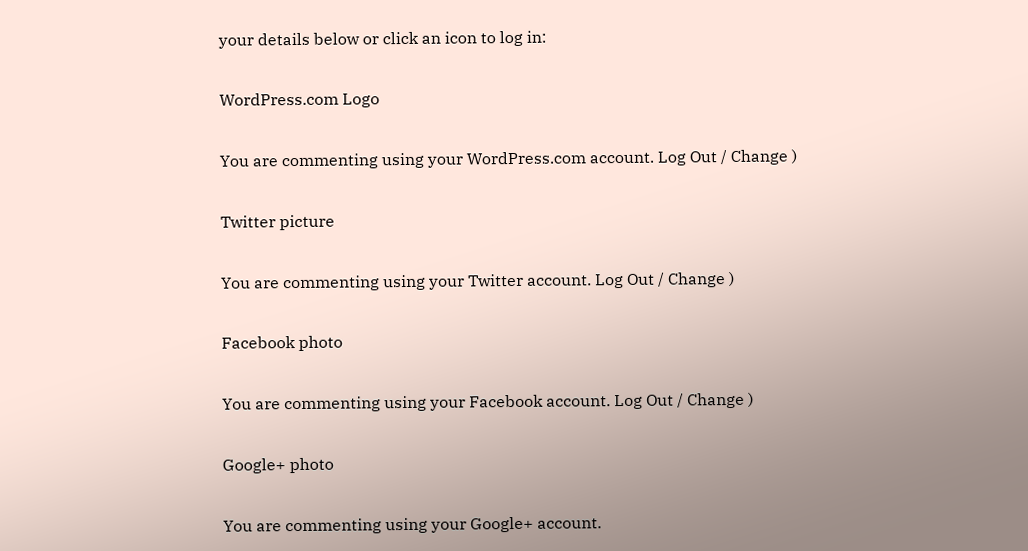your details below or click an icon to log in:

WordPress.com Logo

You are commenting using your WordPress.com account. Log Out / Change )

Twitter picture

You are commenting using your Twitter account. Log Out / Change )

Facebook photo

You are commenting using your Facebook account. Log Out / Change )

Google+ photo

You are commenting using your Google+ account.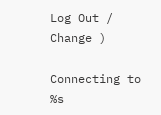Log Out / Change )

Connecting to %s